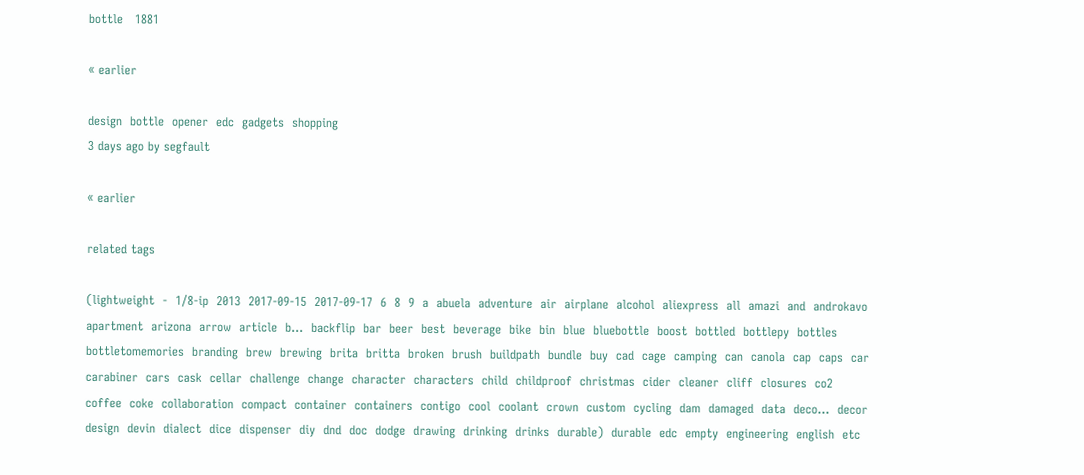bottle   1881

« earlier

design  bottle  opener  edc  gadgets  shopping
3 days ago by segfault

« earlier

related tags

(lightweight  -  1/8-ip  2013  2017-09-15  2017-09-17  6  8  9  a  abuela  adventure  air  airplane  alcohol  aliexpress  all  amazi  and  androkavo  apartment  arizona  arrow  article  b...  backflip  bar  beer  best  beverage  bike  bin  blue  bluebottle  boost  bottled  bottlepy  bottles  bottletomemories  branding  brew  brewing  brita  britta  broken  brush  buildpath  bundle  buy  cad  cage  camping  can  canola  cap  caps  car  carabiner  cars  cask  cellar  challenge  change  character  characters  child  childproof  christmas  cider  cleaner  cliff  closures  co2  coffee  coke  collaboration  compact  container  containers  contigo  cool  coolant  crown  custom  cycling  dam  damaged  data  deco...  decor  design  devin  dialect  dice  dispenser  diy  dnd  doc  dodge  drawing  drinking  drinks  durable)  durable  edc  empty  engineering  english  etc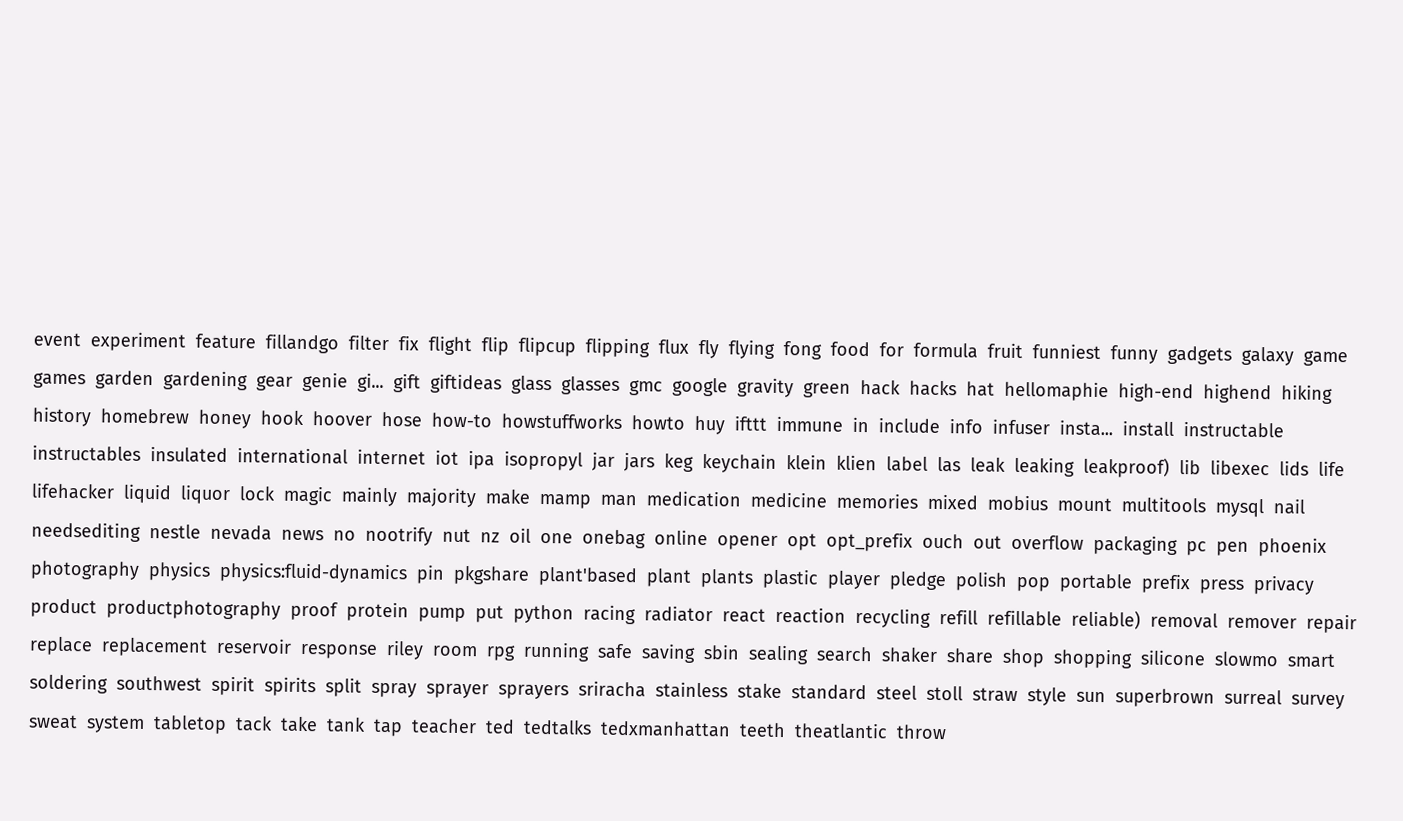event  experiment  feature  fillandgo  filter  fix  flight  flip  flipcup  flipping  flux  fly  flying  fong  food  for  formula  fruit  funniest  funny  gadgets  galaxy  game  games  garden  gardening  gear  genie  gi...  gift  giftideas  glass  glasses  gmc  google  gravity  green  hack  hacks  hat  hellomaphie  high-end  highend  hiking  history  homebrew  honey  hook  hoover  hose  how-to  howstuffworks  howto  huy  ifttt  immune  in  include  info  infuser  insta...  install  instructable  instructables  insulated  international  internet  iot  ipa  isopropyl  jar  jars  keg  keychain  klein  klien  label  las  leak  leaking  leakproof)  lib  libexec  lids  life  lifehacker  liquid  liquor  lock  magic  mainly  majority  make  mamp  man  medication  medicine  memories  mixed  mobius  mount  multitools  mysql  nail  needsediting  nestle  nevada  news  no  nootrify  nut  nz  oil  one  onebag  online  opener  opt  opt_prefix  ouch  out  overflow  packaging  pc  pen  phoenix  photography  physics  physics:fluid-dynamics  pin  pkgshare  plant'based  plant  plants  plastic  player  pledge  polish  pop  portable  prefix  press  privacy  product  productphotography  proof  protein  pump  put  python  racing  radiator  react  reaction  recycling  refill  refillable  reliable)  removal  remover  repair  replace  replacement  reservoir  response  riley  room  rpg  running  safe  saving  sbin  sealing  search  shaker  share  shop  shopping  silicone  slowmo  smart  soldering  southwest  spirit  spirits  split  spray  sprayer  sprayers  sriracha  stainless  stake  standard  steel  stoll  straw  style  sun  superbrown  surreal  survey  sweat  system  tabletop  tack  take  tank  tap  teacher  ted  tedtalks  tedxmanhattan  teeth  theatlantic  throw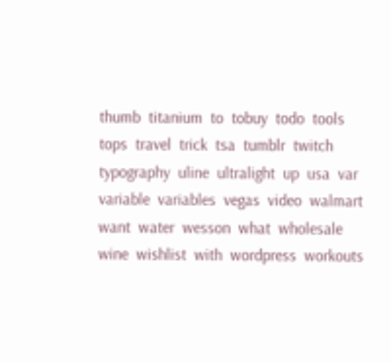thumb  titanium  to  tobuy  todo  tools  tops  travel  trick  tsa  tumblr  twitch  typography  uline  ultralight  up  usa  var  variable  variables  vegas  video  walmart  want  water  wesson  what  wholesale  wine  wishlist  with  wordpress  workouts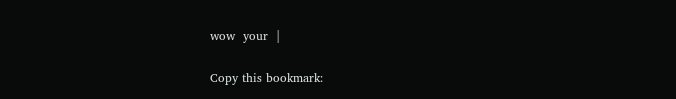wow  your  |

Copy this bookmark: